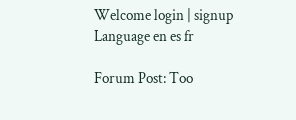Welcome login | signup
Language en es fr

Forum Post: Too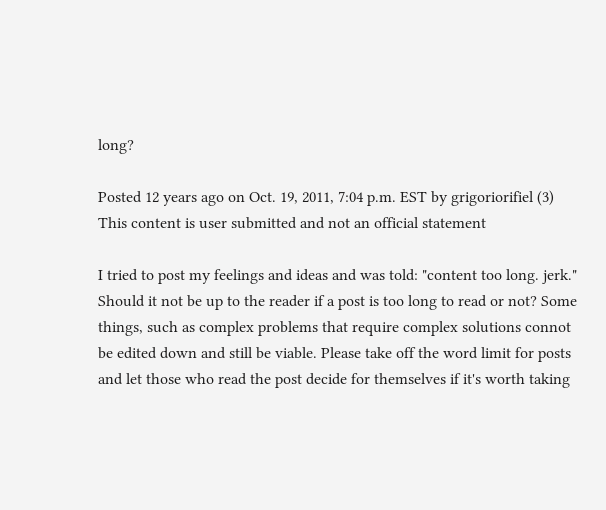long?

Posted 12 years ago on Oct. 19, 2011, 7:04 p.m. EST by grigoriorifiel (3)
This content is user submitted and not an official statement

I tried to post my feelings and ideas and was told: "content too long. jerk." Should it not be up to the reader if a post is too long to read or not? Some things, such as complex problems that require complex solutions connot be edited down and still be viable. Please take off the word limit for posts and let those who read the post decide for themselves if it's worth taking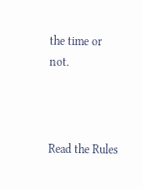the time or not.



Read the Rules